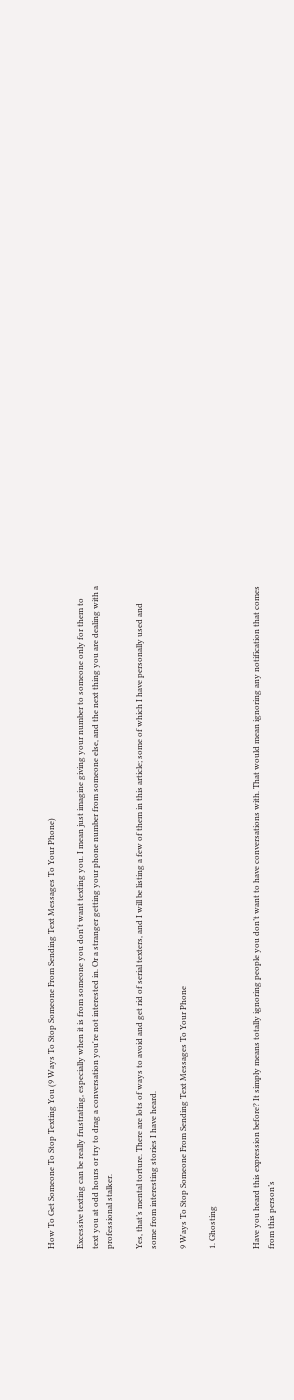How To Get Someone To Stop Texting You (9 Ways To Stop Someone From Sending Text Messages To Your Phone)

Excessive texting can be really frustrating, especially when it is from someone you don't want texting you. I mean just imagine giving your number to someone only for them to text you at odd hours or try to drag a conversation you're not interested in. Or a stranger getting your phone number from someone else, and the next thing you are dealing with a professional stalker.

Yes, that’s mental torture. There are lots of ways to avoid and get rid of serial texters, and I will be listing a few of them in this article; some of which I have personally used and some from interesting stories I have heard.

9 Ways To Stop Someone From Sending Text Messages To Your Phone

1. Ghosting


Have you heard this expression before? It simply means totally ignoring people you don’t want to have conversations with. That would mean ignoring any notification that comes from this person’s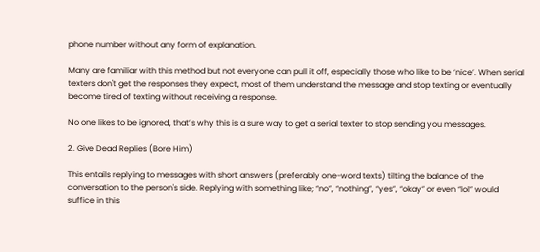phone number without any form of explanation.

Many are familiar with this method but not everyone can pull it off, especially those who like to be ‘nice’. When serial texters don't get the responses they expect, most of them understand the message and stop texting or eventually become tired of texting without receiving a response.

No one likes to be ignored, that’s why this is a sure way to get a serial texter to stop sending you messages.

2. Give Dead Replies (Bore Him)

This entails replying to messages with short answers (preferably one-word texts) tilting the balance of the conversation to the person's side. Replying with something like; “no”, “nothing”, “yes”, “okay” or even “lol” would suffice in this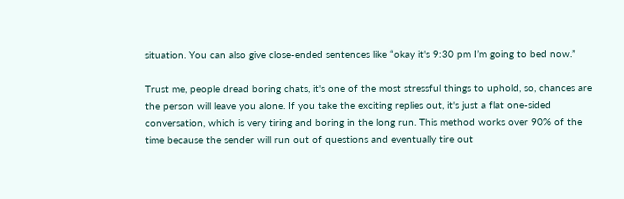situation. You can also give close-ended sentences like “okay it's 9:30 pm I’m going to bed now.”

Trust me, people dread boring chats, it's one of the most stressful things to uphold, so, chances are the person will leave you alone. If you take the exciting replies out, it's just a flat one-sided conversation, which is very tiring and boring in the long run. This method works over 90% of the time because the sender will run out of questions and eventually tire out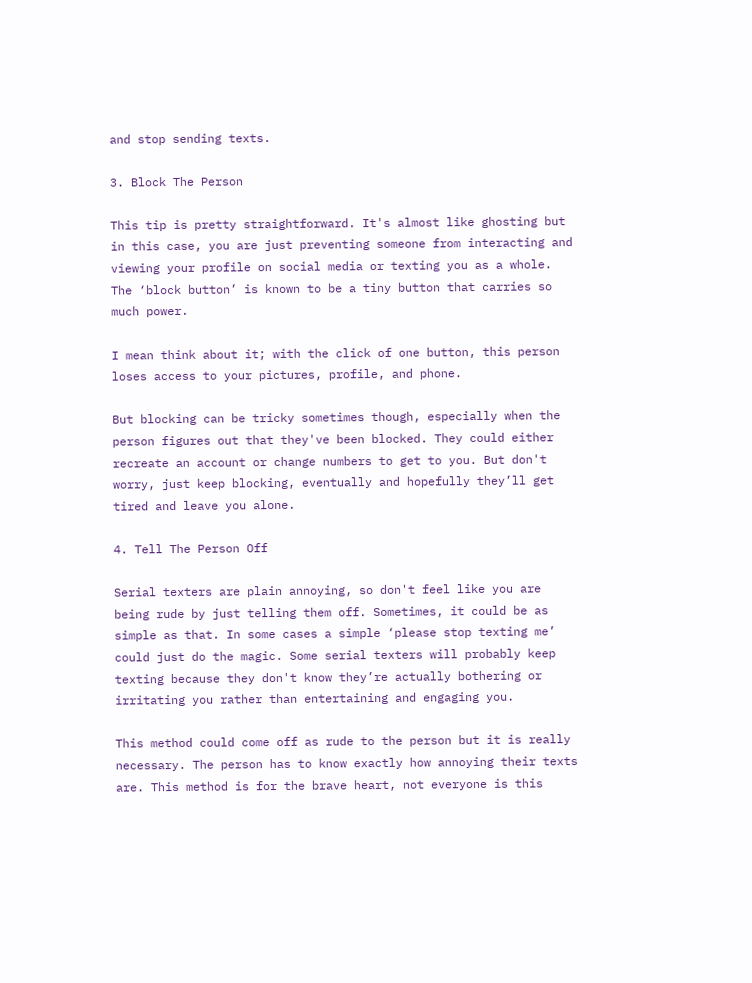and stop sending texts.

3. Block The Person

This tip is pretty straightforward. It's almost like ghosting but in this case, you are just preventing someone from interacting and viewing your profile on social media or texting you as a whole. The ‘block button’ is known to be a tiny button that carries so much power.

I mean think about it; with the click of one button, this person loses access to your pictures, profile, and phone.

But blocking can be tricky sometimes though, especially when the person figures out that they've been blocked. They could either recreate an account or change numbers to get to you. But don't worry, just keep blocking, eventually and hopefully they’ll get tired and leave you alone.

4. Tell The Person Off

Serial texters are plain annoying, so don't feel like you are being rude by just telling them off. Sometimes, it could be as simple as that. In some cases a simple ‘please stop texting me’ could just do the magic. Some serial texters will probably keep texting because they don't know they’re actually bothering or irritating you rather than entertaining and engaging you.

This method could come off as rude to the person but it is really necessary. The person has to know exactly how annoying their texts are. This method is for the brave heart, not everyone is this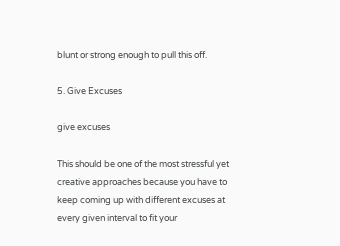blunt or strong enough to pull this off.

5. Give Excuses

give excuses

This should be one of the most stressful yet creative approaches because you have to keep coming up with different excuses at every given interval to fit your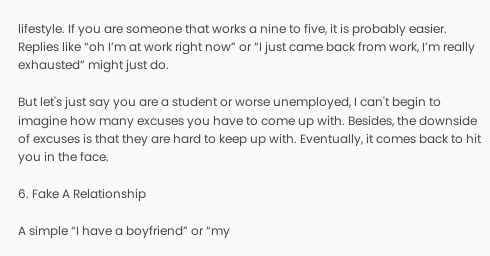lifestyle. If you are someone that works a nine to five, it is probably easier. Replies like “oh I’m at work right now” or “I just came back from work, I’m really exhausted” might just do.

But let's just say you are a student or worse unemployed, I can't begin to imagine how many excuses you have to come up with. Besides, the downside of excuses is that they are hard to keep up with. Eventually, it comes back to hit you in the face.

6. Fake A Relationship

A simple “I have a boyfriend” or “my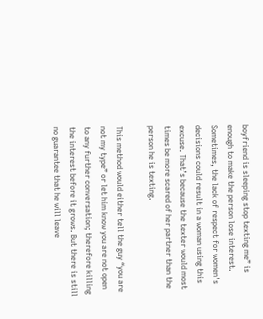boyfriend is sleeping stop texting me” is enough to make the person lose interest. Sometimes, the lack of respect for women's decisions could result in a woman using this excuse. That’s because the texter would most times be more scared of her partner than the person he is texting.

This method would either tell the guy “you are not my type” or let him know you are not open to any further conversation; therefore killing the interest before it grows. But there is still no guarantee that he will leave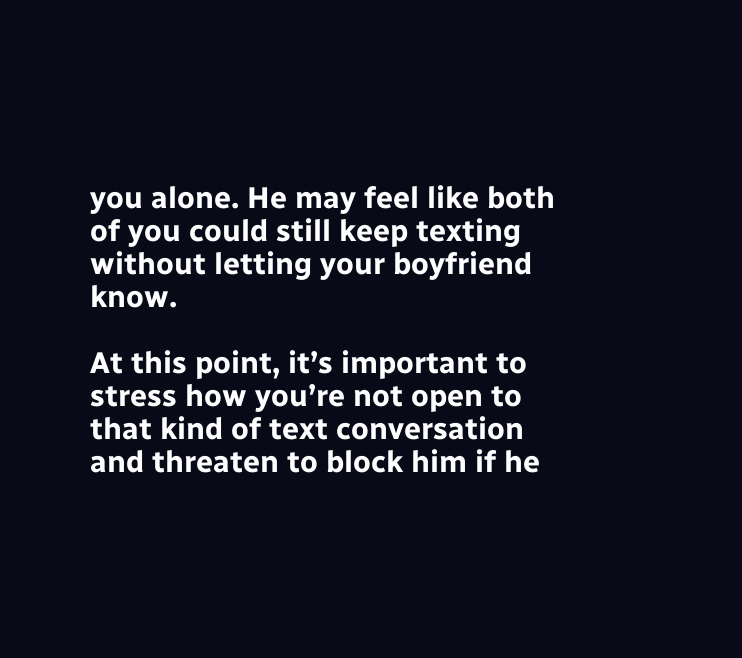you alone. He may feel like both of you could still keep texting without letting your boyfriend know.

At this point, it’s important to stress how you’re not open to that kind of text conversation and threaten to block him if he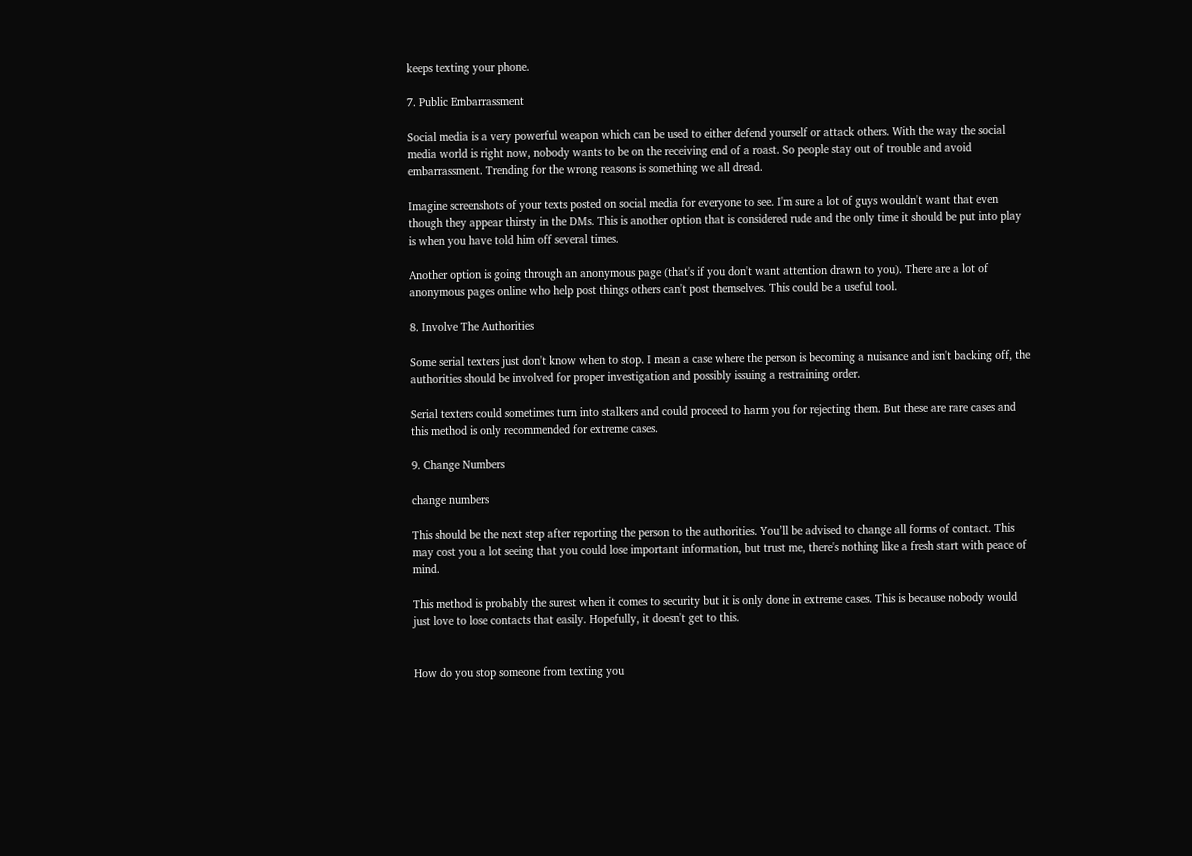keeps texting your phone.

7. Public Embarrassment

Social media is a very powerful weapon which can be used to either defend yourself or attack others. With the way the social media world is right now, nobody wants to be on the receiving end of a roast. So people stay out of trouble and avoid embarrassment. Trending for the wrong reasons is something we all dread.

Imagine screenshots of your texts posted on social media for everyone to see. I'm sure a lot of guys wouldn't want that even though they appear thirsty in the DMs. This is another option that is considered rude and the only time it should be put into play is when you have told him off several times.

Another option is going through an anonymous page (that's if you don't want attention drawn to you). There are a lot of anonymous pages online who help post things others can't post themselves. This could be a useful tool.

8. Involve The Authorities

Some serial texters just don't know when to stop. I mean a case where the person is becoming a nuisance and isn't backing off, the authorities should be involved for proper investigation and possibly issuing a restraining order.

Serial texters could sometimes turn into stalkers and could proceed to harm you for rejecting them. But these are rare cases and this method is only recommended for extreme cases.

9. Change Numbers

change numbers

This should be the next step after reporting the person to the authorities. You’ll be advised to change all forms of contact. This may cost you a lot seeing that you could lose important information, but trust me, there's nothing like a fresh start with peace of mind.

This method is probably the surest when it comes to security but it is only done in extreme cases. This is because nobody would just love to lose contacts that easily. Hopefully, it doesn't get to this.


How do you stop someone from texting you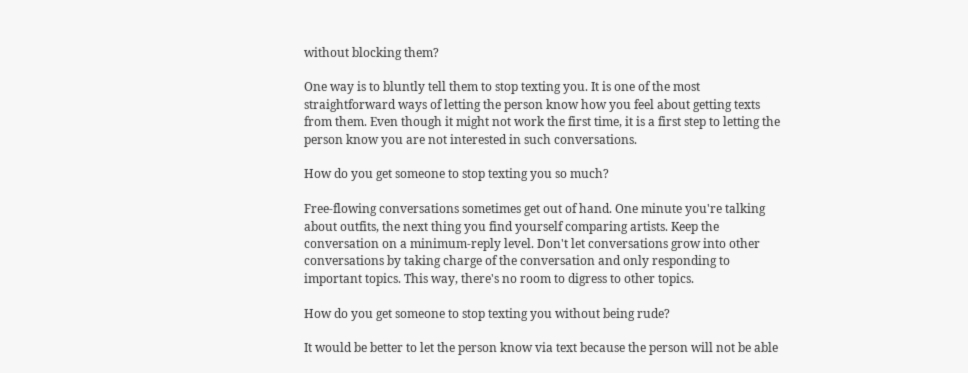without blocking them?

One way is to bluntly tell them to stop texting you. It is one of the most straightforward ways of letting the person know how you feel about getting texts from them. Even though it might not work the first time, it is a first step to letting the person know you are not interested in such conversations.

How do you get someone to stop texting you so much?

Free-flowing conversations sometimes get out of hand. One minute you're talking about outfits, the next thing you find yourself comparing artists. Keep the conversation on a minimum-reply level. Don't let conversations grow into other conversations by taking charge of the conversation and only responding to important topics. This way, there's no room to digress to other topics.

How do you get someone to stop texting you without being rude?

It would be better to let the person know via text because the person will not be able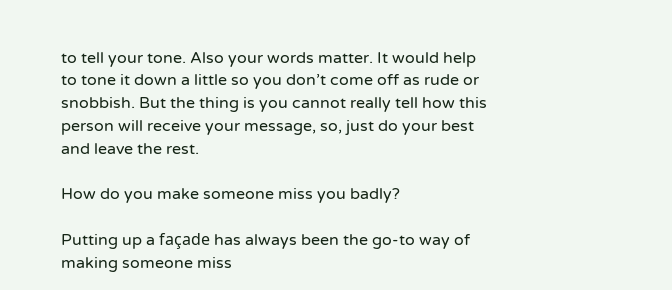to tell your tone. Also your words matter. It would help to tone it down a little so you don’t come off as rude or snobbish. But the thing is you cannot really tell how this person will receive your message, so, just do your best and leave the rest.

How do you make someone miss you badly?

Putting up a façade has always been the go-to way of making someone miss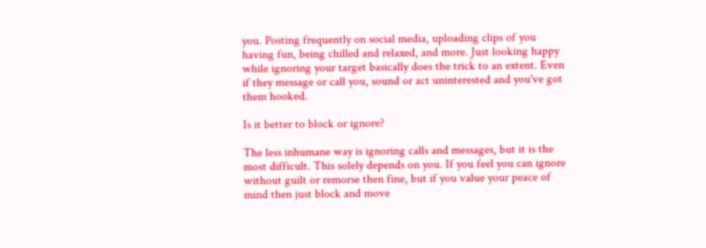you. Posting frequently on social media, uploading clips of you having fun, being chilled and relaxed, and more. Just looking happy while ignoring your target basically does the trick to an extent. Even if they message or call you, sound or act uninterested and you've got them hooked.

Is it better to block or ignore?

The less inhumane way is ignoring calls and messages, but it is the most difficult. This solely depends on you. If you feel you can ignore without guilt or remorse then fine, but if you value your peace of mind then just block and move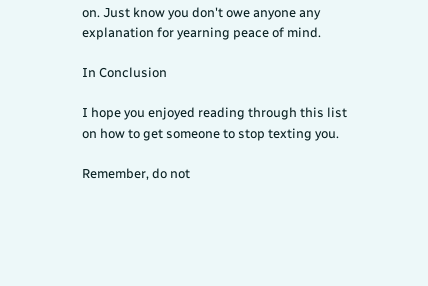on. Just know you don't owe anyone any explanation for yearning peace of mind.

In Conclusion

I hope you enjoyed reading through this list on how to get someone to stop texting you.

Remember, do not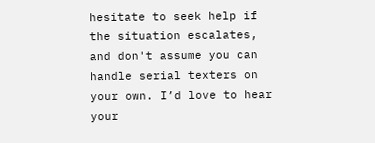hesitate to seek help if the situation escalates, and don't assume you can handle serial texters on your own. I’d love to hear your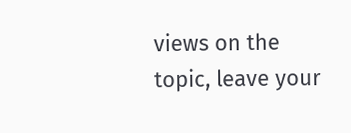views on the topic, leave your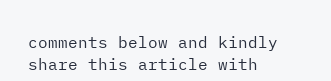comments below and kindly share this article with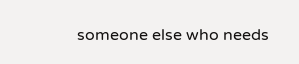someone else who needs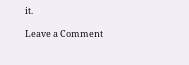it.

Leave a Comment